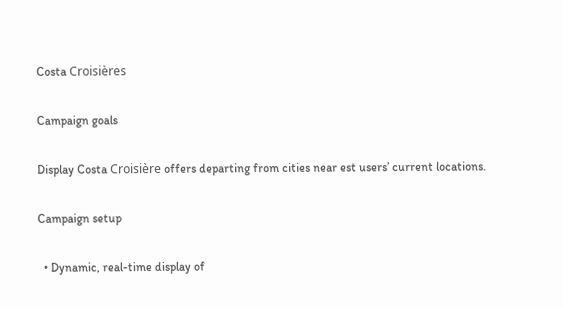Costa Croisières

Campaign goals

Display Costa Croisière offers departing from cities near est users’ current locations.

Campaign setup

  • Dynamic, real-time display of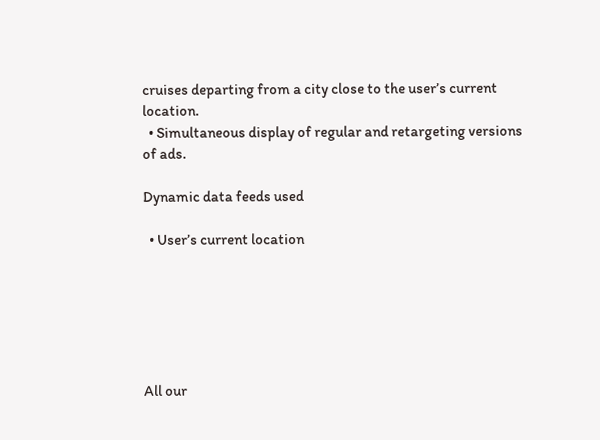cruises departing from a city close to the user’s current location.
  • Simultaneous display of regular and retargeting versions of ads.

Dynamic data feeds used

  • User’s current location






All our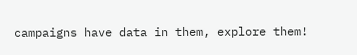campaigns have data in them, explore them!